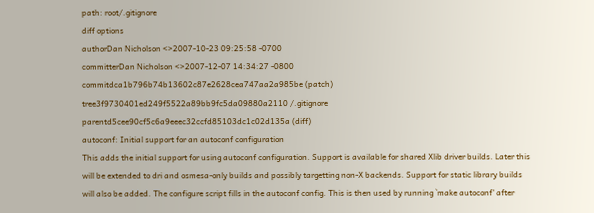path: root/.gitignore
diff options
authorDan Nicholson <>2007-10-23 09:25:58 -0700
committerDan Nicholson <>2007-12-07 14:34:27 -0800
commitdca1b796b74b13602c87e2628cea747aa2a985be (patch)
tree3f9730401ed249f5522a89bb9fc5da09880a2110 /.gitignore
parentd5cee90cf5c6a9eeec32ccfd85103dc1c02d135a (diff)
autoconf: Initial support for an autoconf configuration
This adds the initial support for using autoconf configuration. Support is available for shared Xlib driver builds. Later this will be extended to dri and osmesa-only builds and possibly targetting non-X backends. Support for static library builds will also be added. The configure script fills in the autoconf config. This is then used by running `make autoconf' after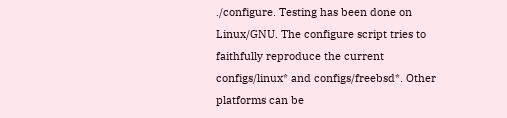./configure. Testing has been done on Linux/GNU. The configure script tries to faithfully reproduce the current configs/linux* and configs/freebsd*. Other platforms can be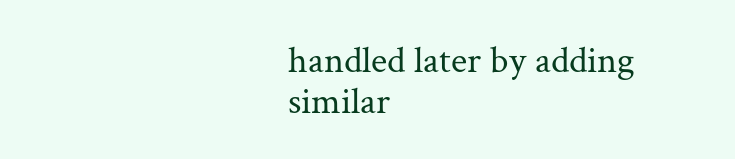handled later by adding similar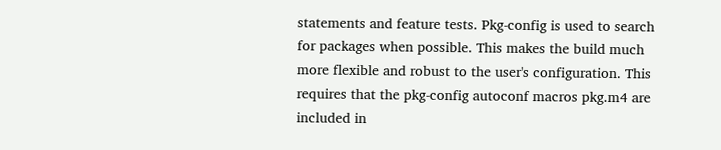statements and feature tests. Pkg-config is used to search for packages when possible. This makes the build much more flexible and robust to the user's configuration. This requires that the pkg-config autoconf macros pkg.m4 are included in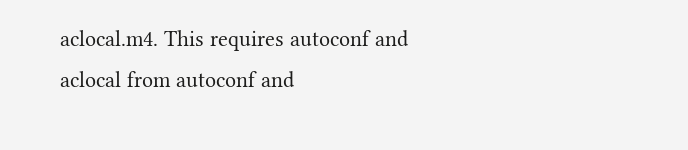aclocal.m4. This requires autoconf and aclocal from autoconf and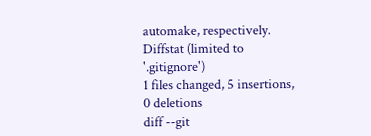automake, respectively.
Diffstat (limited to '.gitignore')
1 files changed, 5 insertions, 0 deletions
diff --git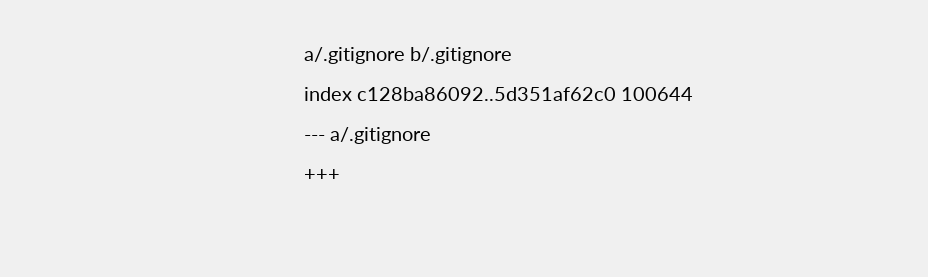a/.gitignore b/.gitignore
index c128ba86092..5d351af62c0 100644
--- a/.gitignore
+++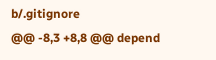b/.gitignore
@@ -8,3 +8,8 @@ depend